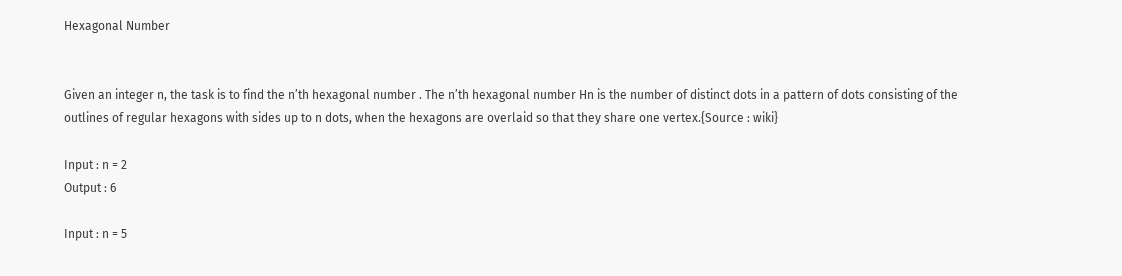Hexagonal Number


Given an integer n, the task is to find the n’th hexagonal number . The n’th hexagonal number Hn is the number of distinct dots in a pattern of dots consisting of the outlines of regular hexagons with sides up to n dots, when the hexagons are overlaid so that they share one vertex.{Source : wiki}

Input : n = 2
Output : 6

Input : n = 5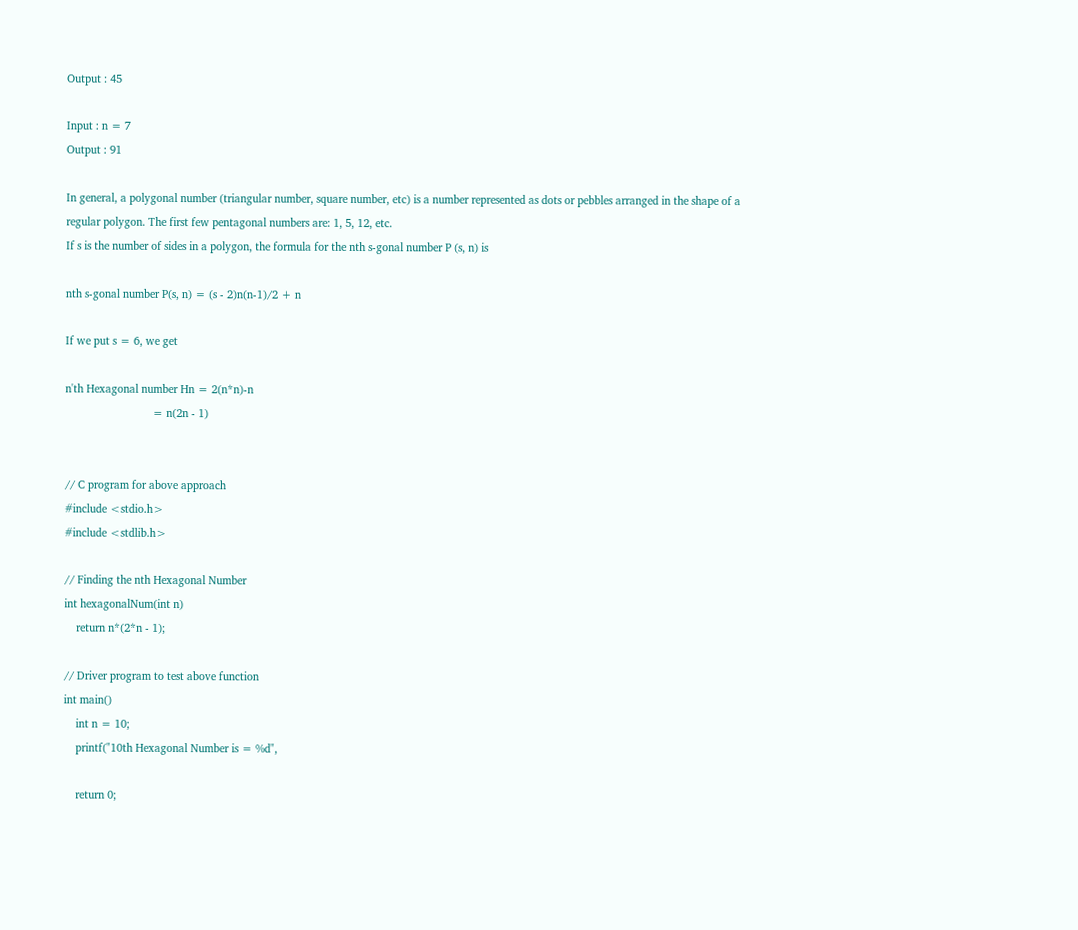Output : 45

Input : n = 7
Output : 91

In general, a polygonal number (triangular number, square number, etc) is a number represented as dots or pebbles arranged in the shape of a regular polygon. The first few pentagonal numbers are: 1, 5, 12, etc.
If s is the number of sides in a polygon, the formula for the nth s-gonal number P (s, n) is

nth s-gonal number P(s, n) = (s - 2)n(n-1)/2 + n

If we put s = 6, we get

n'th Hexagonal number Hn = 2(n*n)-n
                             = n(2n - 1)


// C program for above approach
#include <stdio.h>
#include <stdlib.h>

// Finding the nth Hexagonal Number
int hexagonalNum(int n)
    return n*(2*n - 1);

// Driver program to test above function
int main()
    int n = 10;
    printf("10th Hexagonal Number is = %d",

    return 0;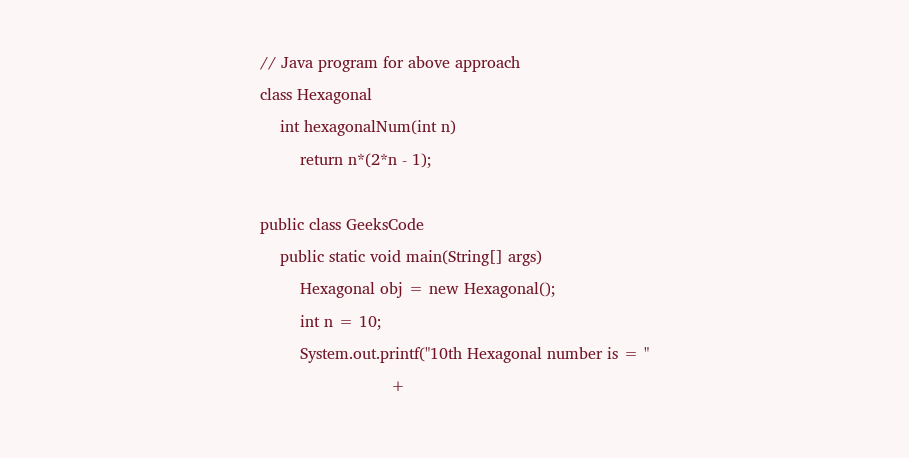// Java program for above approach
class Hexagonal
    int hexagonalNum(int n)
        return n*(2*n - 1);

public class GeeksCode
    public static void main(String[] args)
        Hexagonal obj = new Hexagonal();
        int n = 10;
        System.out.printf("10th Hexagonal number is = "
                          +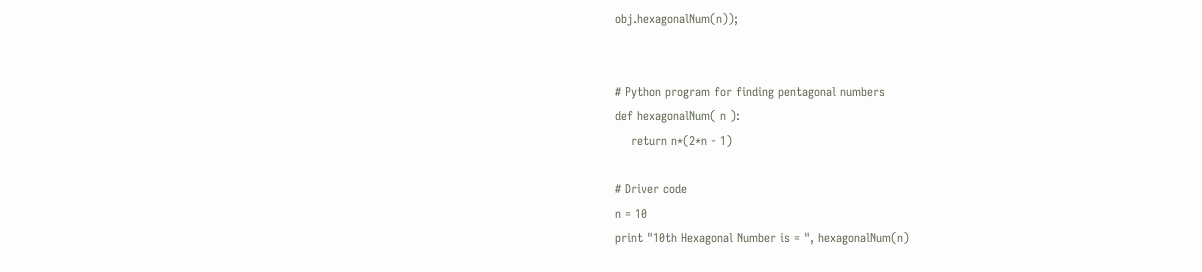obj.hexagonalNum(n));


# Python program for finding pentagonal numbers
def hexagonalNum( n ):
    return n*(2*n - 1)

# Driver code
n = 10
print "10th Hexagonal Number is = ", hexagonalNum(n)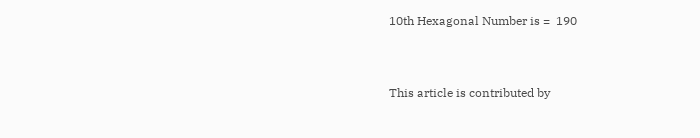10th Hexagonal Number is =  190


This article is contributed by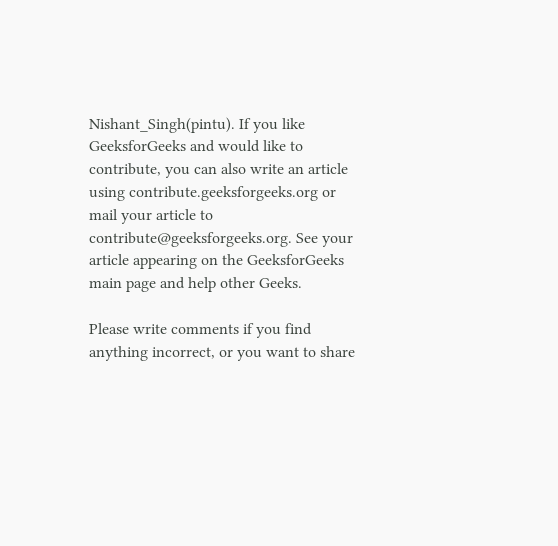Nishant_Singh(pintu). If you like GeeksforGeeks and would like to contribute, you can also write an article using contribute.geeksforgeeks.org or mail your article to contribute@geeksforgeeks.org. See your article appearing on the GeeksforGeeks main page and help other Geeks.

Please write comments if you find anything incorrect, or you want to share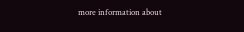more information about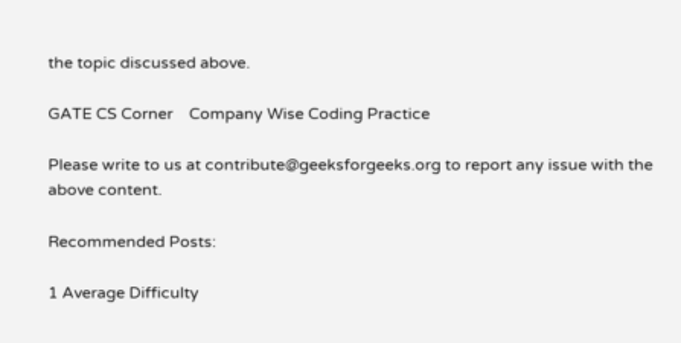the topic discussed above.

GATE CS Corner    Company Wise Coding Practice

Please write to us at contribute@geeksforgeeks.org to report any issue with the above content.

Recommended Posts:

1 Average Difficulty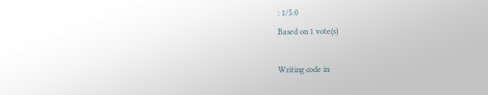: 1/5.0
Based on 1 vote(s)

Writing code in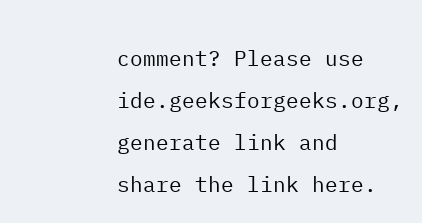comment? Please use ide.geeksforgeeks.org, generate link and share the link here.